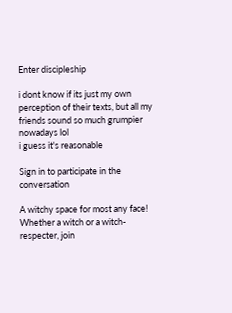Enter discipleship

i dont know if its just my own perception of their texts, but all my friends sound so much grumpier nowadays lol
i guess it's reasonable

Sign in to participate in the conversation

A witchy space for most any face! Whether a witch or a witch-respecter, join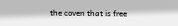the coven that is free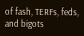of fash, TERFs, feds, and bigots